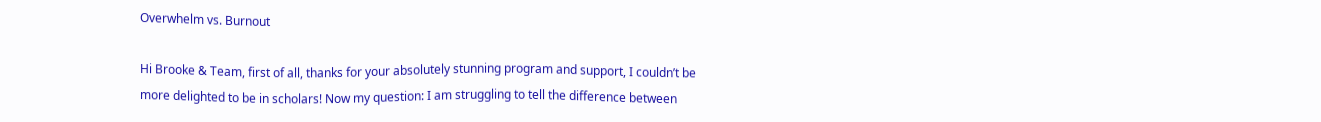Overwhelm vs. Burnout

Hi Brooke & Team, first of all, thanks for your absolutely stunning program and support, I couldn’t be more delighted to be in scholars! Now my question: I am struggling to tell the difference between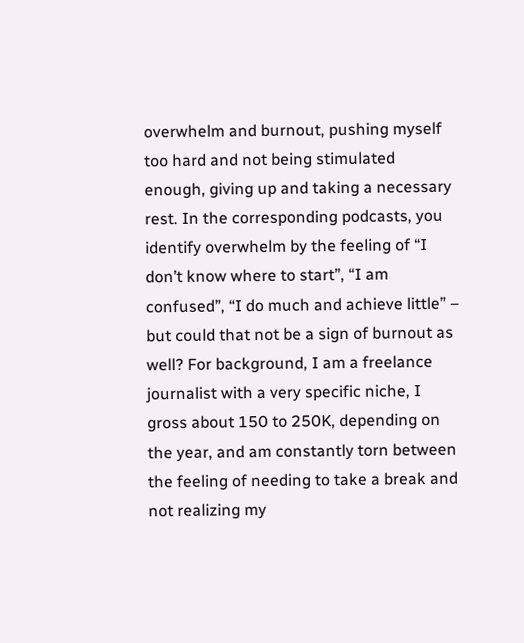overwhelm and burnout, pushing myself too hard and not being stimulated enough, giving up and taking a necessary rest. In the corresponding podcasts, you identify overwhelm by the feeling of “I don’t know where to start”, “I am confused”, “I do much and achieve little” – but could that not be a sign of burnout as well? For background, I am a freelance journalist with a very specific niche, I gross about 150 to 250K, depending on the year, and am constantly torn between the feeling of needing to take a break and not realizing my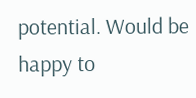potential. Would be happy to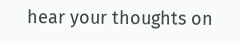hear your thoughts on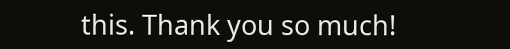this. Thank you so much!